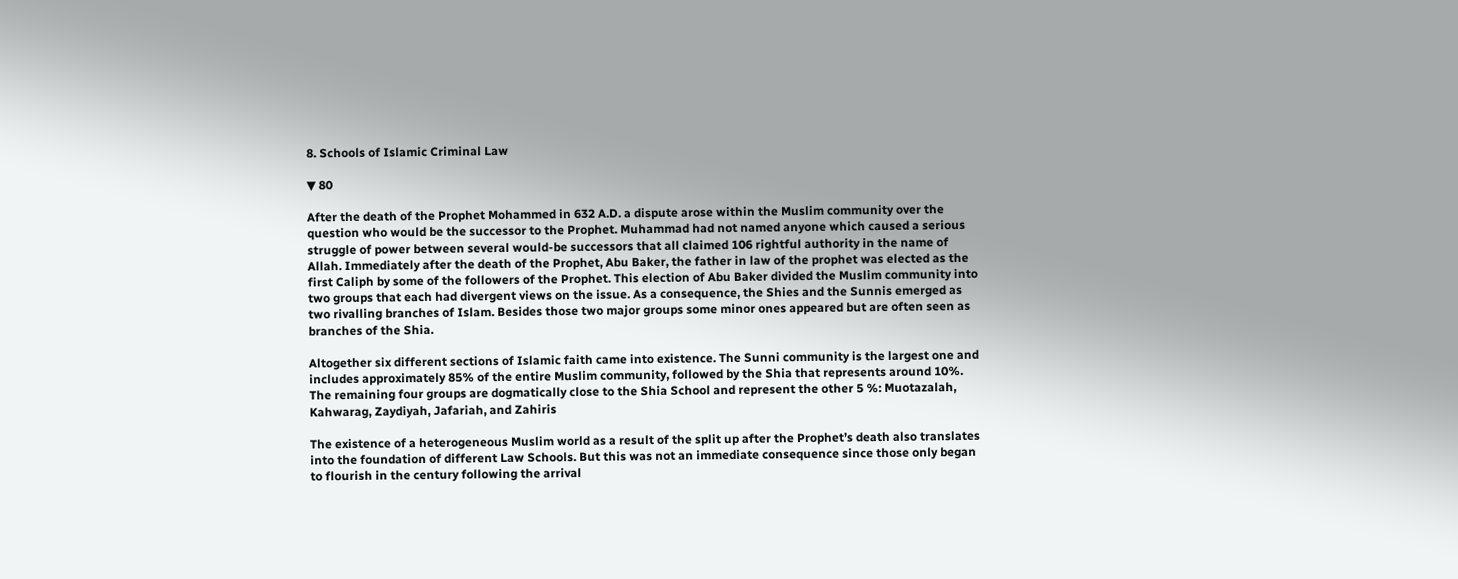8. Schools of Islamic Criminal Law

▼ 80

After the death of the Prophet Mohammed in 632 A.D. a dispute arose within the Muslim community over the question who would be the successor to the Prophet. Muhammad had not named anyone which caused a serious struggle of power between several would-be successors that all claimed 106 rightful authority in the name of Allah. Immediately after the death of the Prophet, Abu Baker, the father in law of the prophet was elected as the first Caliph by some of the followers of the Prophet. This election of Abu Baker divided the Muslim community into two groups that each had divergent views on the issue. As a consequence, the Shies and the Sunnis emerged as two rivalling branches of Islam. Besides those two major groups some minor ones appeared but are often seen as branches of the Shia.

Altogether six different sections of Islamic faith came into existence. The Sunni community is the largest one and includes approximately 85% of the entire Muslim community, followed by the Shia that represents around 10%. The remaining four groups are dogmatically close to the Shia School and represent the other 5 %: Muotazalah, Kahwarag, Zaydiyah, Jafariah, and Zahiris

The existence of a heterogeneous Muslim world as a result of the split up after the Prophet’s death also translates into the foundation of different Law Schools. But this was not an immediate consequence since those only began to flourish in the century following the arrival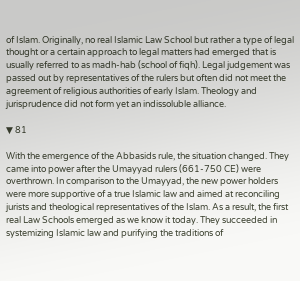of Islam. Originally, no real Islamic Law School but rather a type of legal thought or a certain approach to legal matters had emerged that is usually referred to as madh-hab (school of fiqh). Legal judgement was passed out by representatives of the rulers but often did not meet the agreement of religious authorities of early Islam. Theology and jurisprudence did not form yet an indissoluble alliance.

▼ 81

With the emergence of the Abbasids rule, the situation changed. They came into power after the Umayyad rulers (661-750 CE) were overthrown. In comparison to the Umayyad, the new power holders were more supportive of a true Islamic law and aimed at reconciling jurists and theological representatives of the Islam. As a result, the first real Law Schools emerged as we know it today. They succeeded in systemizing Islamic law and purifying the traditions of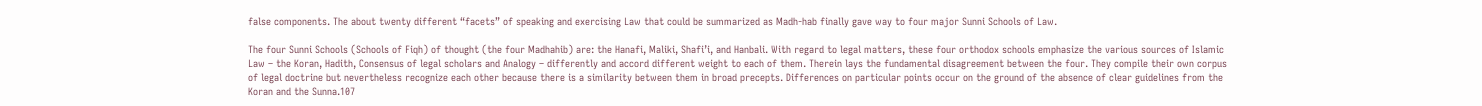false components. The about twenty different “facets” of speaking and exercising Law that could be summarized as Madh-hab finally gave way to four major Sunni Schools of Law.

The four Sunni Schools (Schools of Fiqh) of thought (the four Madhahib) are: the Hanafi, Maliki, Shafi’i, and Hanbali. With regard to legal matters, these four orthodox schools emphasize the various sources of Islamic Law – the Koran, Hadith, Consensus of legal scholars and Analogy – differently and accord different weight to each of them. Therein lays the fundamental disagreement between the four. They compile their own corpus of legal doctrine but nevertheless recognize each other because there is a similarity between them in broad precepts. Differences on particular points occur on the ground of the absence of clear guidelines from the Koran and the Sunna.107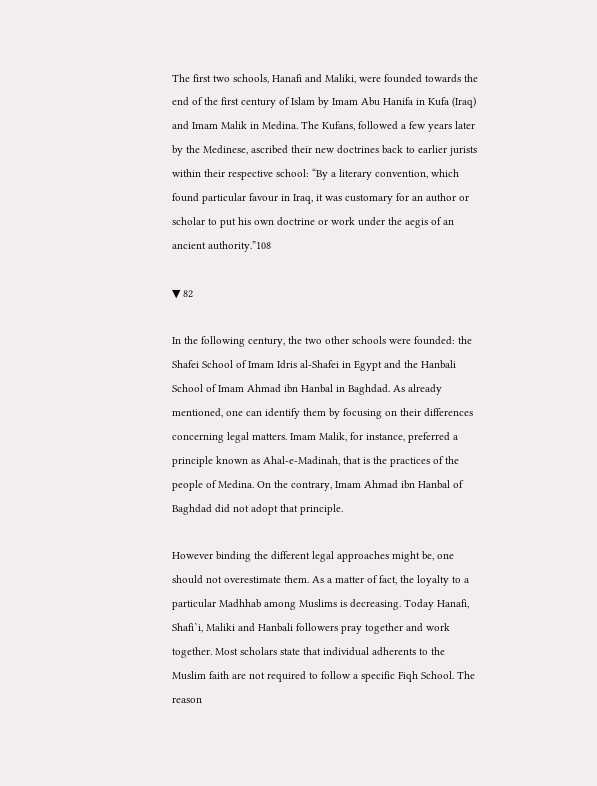The first two schools, Hanafi and Maliki, were founded towards the end of the first century of Islam by Imam Abu Hanifa in Kufa (Iraq) and Imam Malik in Medina. The Kufans, followed a few years later by the Medinese, ascribed their new doctrines back to earlier jurists within their respective school: “By a literary convention, which found particular favour in Iraq, it was customary for an author or scholar to put his own doctrine or work under the aegis of an ancient authority.”108

▼ 82

In the following century, the two other schools were founded: the Shafei School of Imam Idris al-Shafei in Egypt and the Hanbali School of Imam Ahmad ibn Hanbal in Baghdad. As already mentioned, one can identify them by focusing on their differences concerning legal matters. Imam Malik, for instance, preferred a principle known as Ahal-e-Madinah, that is the practices of the people of Medina. On the contrary, Imam Ahmad ibn Hanbal of Baghdad did not adopt that principle.

However binding the different legal approaches might be, one should not overestimate them. As a matter of fact, the loyalty to a particular Madhhab among Muslims is decreasing. Today Hanafi, Shafi`i, Maliki and Hanbali followers pray together and work together. Most scholars state that individual adherents to the Muslim faith are not required to follow a specific Fiqh School. The reason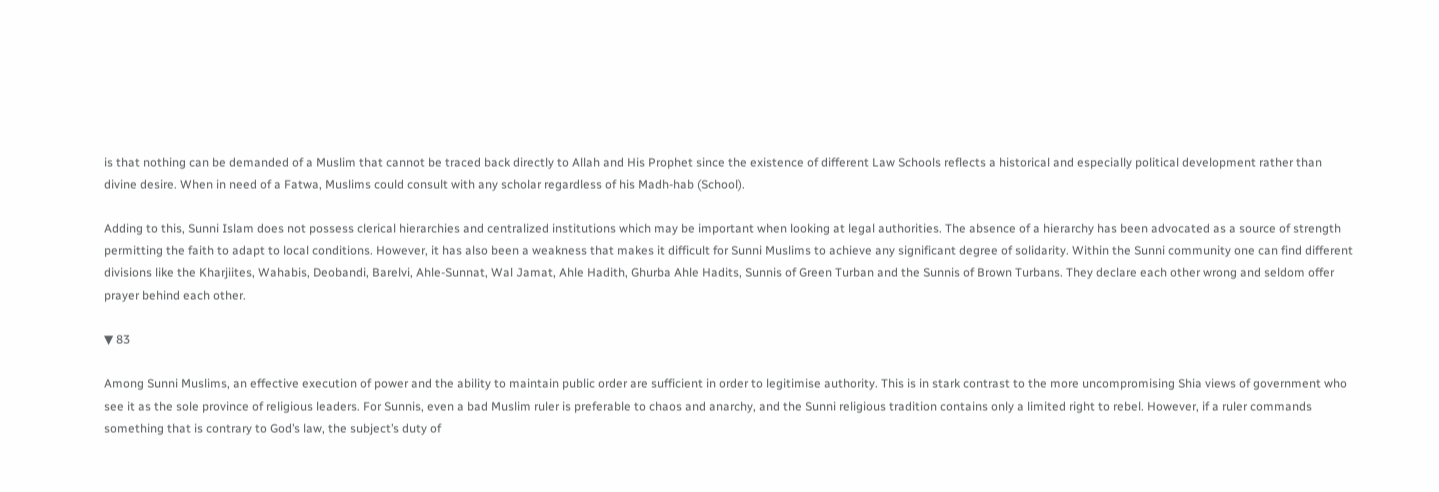is that nothing can be demanded of a Muslim that cannot be traced back directly to Allah and His Prophet since the existence of different Law Schools reflects a historical and especially political development rather than divine desire. When in need of a Fatwa, Muslims could consult with any scholar regardless of his Madh-hab (School).

Adding to this, Sunni Islam does not possess clerical hierarchies and centralized institutions which may be important when looking at legal authorities. The absence of a hierarchy has been advocated as a source of strength permitting the faith to adapt to local conditions. However, it has also been a weakness that makes it difficult for Sunni Muslims to achieve any significant degree of solidarity. Within the Sunni community one can find different divisions like the Kharjiites, Wahabis, Deobandi, Barelvi, Ahle-Sunnat, Wal Jamat, Ahle Hadith, Ghurba Ahle Hadits, Sunnis of Green Turban and the Sunnis of Brown Turbans. They declare each other wrong and seldom offer prayer behind each other.

▼ 83

Among Sunni Muslims, an effective execution of power and the ability to maintain public order are sufficient in order to legitimise authority. This is in stark contrast to the more uncompromising Shia views of government who see it as the sole province of religious leaders. For Sunnis, even a bad Muslim ruler is preferable to chaos and anarchy, and the Sunni religious tradition contains only a limited right to rebel. However, if a ruler commands something that is contrary to God’s law, the subject’s duty of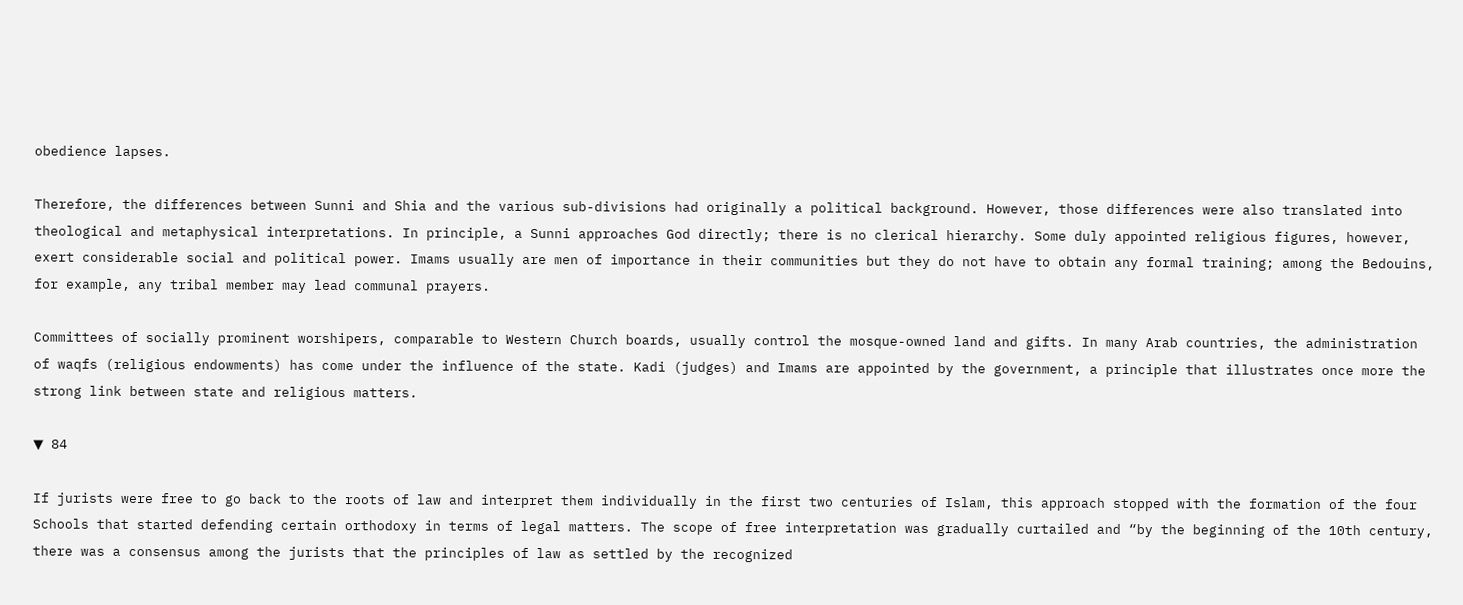obedience lapses.

Therefore, the differences between Sunni and Shia and the various sub-divisions had originally a political background. However, those differences were also translated into theological and metaphysical interpretations. In principle, a Sunni approaches God directly; there is no clerical hierarchy. Some duly appointed religious figures, however, exert considerable social and political power. Imams usually are men of importance in their communities but they do not have to obtain any formal training; among the Bedouins, for example, any tribal member may lead communal prayers.

Committees of socially prominent worshipers, comparable to Western Church boards, usually control the mosque-owned land and gifts. In many Arab countries, the administration of waqfs (religious endowments) has come under the influence of the state. Kadi (judges) and Imams are appointed by the government, a principle that illustrates once more the strong link between state and religious matters.

▼ 84

If jurists were free to go back to the roots of law and interpret them individually in the first two centuries of Islam, this approach stopped with the formation of the four Schools that started defending certain orthodoxy in terms of legal matters. The scope of free interpretation was gradually curtailed and “by the beginning of the 10th century, there was a consensus among the jurists that the principles of law as settled by the recognized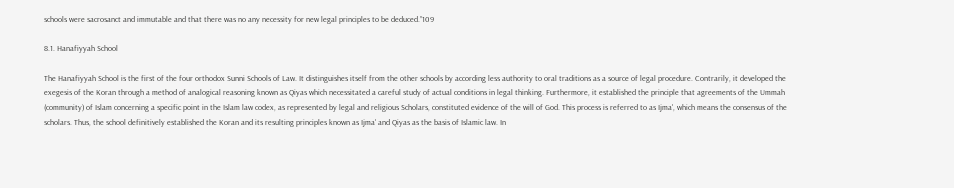schools were sacrosanct and immutable and that there was no any necessity for new legal principles to be deduced.”109

8.1. Hanafiyyah School

The Hanafiyyah School is the first of the four orthodox Sunni Schools of Law. It distinguishes itself from the other schools by according less authority to oral traditions as a source of legal procedure. Contrarily, it developed the exegesis of the Koran through a method of analogical reasoning known as Qiyas which necessitated a careful study of actual conditions in legal thinking. Furthermore, it established the principle that agreements of the Ummah (community) of Islam concerning a specific point in the Islam law codex, as represented by legal and religious Scholars, constituted evidence of the will of God. This process is referred to as Ijma', which means the consensus of the scholars. Thus, the school definitively established the Koran and its resulting principles known as Ijma' and Qiyas as the basis of Islamic law. In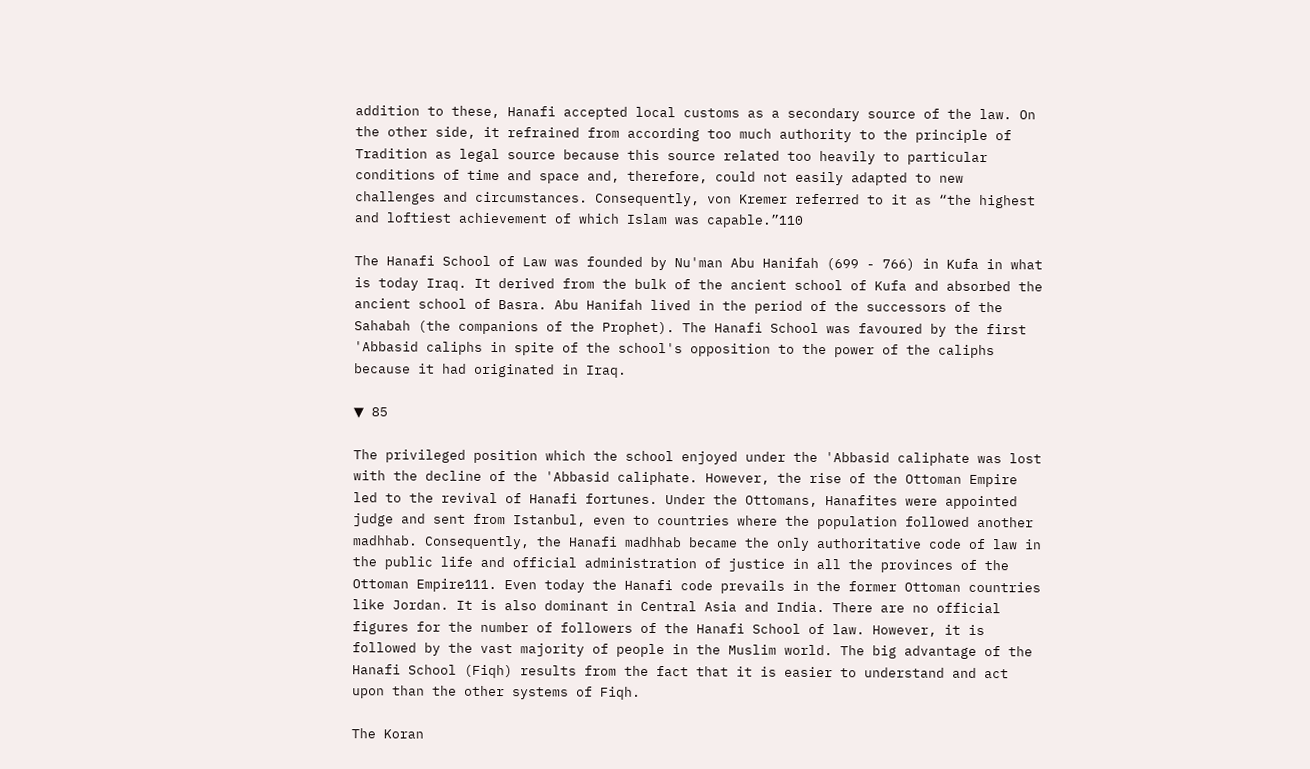addition to these, Hanafi accepted local customs as a secondary source of the law. On the other side, it refrained from according too much authority to the principle of Tradition as legal source because this source related too heavily to particular conditions of time and space and, therefore, could not easily adapted to new challenges and circumstances. Consequently, von Kremer referred to it as “the highest and loftiest achievement of which Islam was capable.”110

The Hanafi School of Law was founded by Nu'man Abu Hanifah (699 - 766) in Kufa in what is today Iraq. It derived from the bulk of the ancient school of Kufa and absorbed the ancient school of Basra. Abu Hanifah lived in the period of the successors of the Sahabah (the companions of the Prophet). The Hanafi School was favoured by the first 'Abbasid caliphs in spite of the school's opposition to the power of the caliphs because it had originated in Iraq.

▼ 85

The privileged position which the school enjoyed under the 'Abbasid caliphate was lost with the decline of the 'Abbasid caliphate. However, the rise of the Ottoman Empire led to the revival of Hanafi fortunes. Under the Ottomans, Hanafites were appointed judge and sent from Istanbul, even to countries where the population followed another madhhab. Consequently, the Hanafi madhhab became the only authoritative code of law in the public life and official administration of justice in all the provinces of the Ottoman Empire111. Even today the Hanafi code prevails in the former Ottoman countries like Jordan. It is also dominant in Central Asia and India. There are no official figures for the number of followers of the Hanafi School of law. However, it is followed by the vast majority of people in the Muslim world. The big advantage of the Hanafi School (Fiqh) results from the fact that it is easier to understand and act upon than the other systems of Fiqh.

The Koran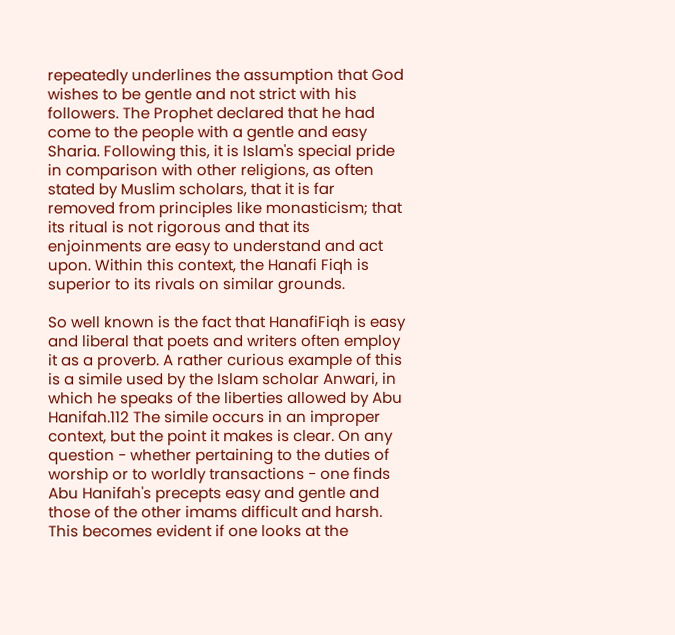repeatedly underlines the assumption that God wishes to be gentle and not strict with his followers. The Prophet declared that he had come to the people with a gentle and easy Sharia. Following this, it is Islam's special pride in comparison with other religions, as often stated by Muslim scholars, that it is far removed from principles like monasticism; that its ritual is not rigorous and that its enjoinments are easy to understand and act upon. Within this context, the Hanafi Fiqh is superior to its rivals on similar grounds.

So well known is the fact that HanafiFiqh is easy and liberal that poets and writers often employ it as a proverb. A rather curious example of this is a simile used by the Islam scholar Anwari, in which he speaks of the liberties allowed by Abu Hanifah.112 The simile occurs in an improper context, but the point it makes is clear. On any question - whether pertaining to the duties of worship or to worldly transactions - one finds Abu Hanifah's precepts easy and gentle and those of the other imams difficult and harsh. This becomes evident if one looks at the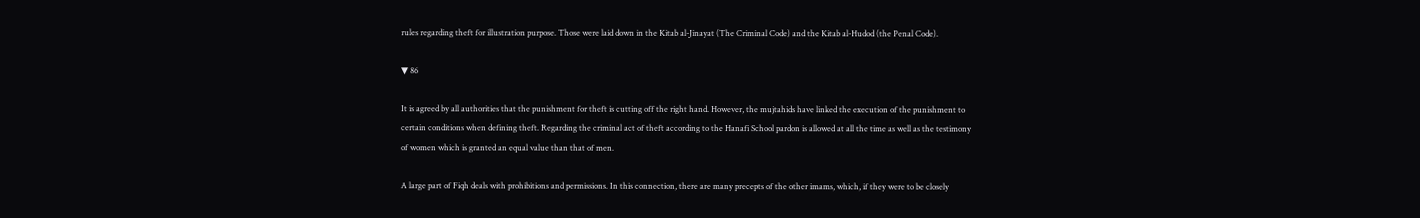rules regarding theft for illustration purpose. Those were laid down in the Kitab al-Jinayat (The Criminal Code) and the Kitab al-Hudod (the Penal Code).

▼ 86

It is agreed by all authorities that the punishment for theft is cutting off the right hand. However, the mujtahids have linked the execution of the punishment to certain conditions when defining theft. Regarding the criminal act of theft according to the Hanafi School pardon is allowed at all the time as well as the testimony of women which is granted an equal value than that of men.

A large part of Fiqh deals with prohibitions and permissions. In this connection, there are many precepts of the other imams, which, if they were to be closely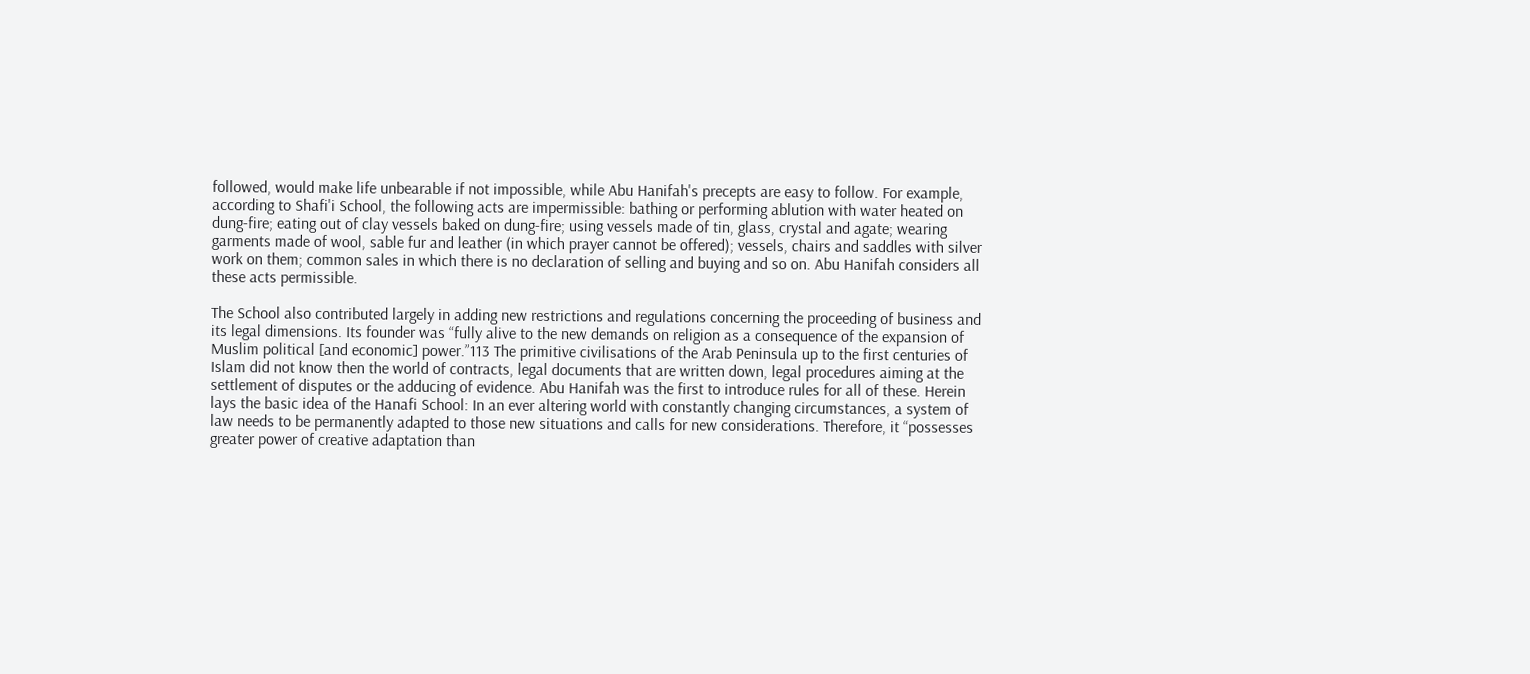followed, would make life unbearable if not impossible, while Abu Hanifah's precepts are easy to follow. For example, according to Shafi'i School, the following acts are impermissible: bathing or performing ablution with water heated on dung-fire; eating out of clay vessels baked on dung-fire; using vessels made of tin, glass, crystal and agate; wearing garments made of wool, sable fur and leather (in which prayer cannot be offered); vessels, chairs and saddles with silver work on them; common sales in which there is no declaration of selling and buying and so on. Abu Hanifah considers all these acts permissible.

The School also contributed largely in adding new restrictions and regulations concerning the proceeding of business and its legal dimensions. Its founder was “fully alive to the new demands on religion as a consequence of the expansion of Muslim political [and economic] power.”113 The primitive civilisations of the Arab Peninsula up to the first centuries of Islam did not know then the world of contracts, legal documents that are written down, legal procedures aiming at the settlement of disputes or the adducing of evidence. Abu Hanifah was the first to introduce rules for all of these. Herein lays the basic idea of the Hanafi School: In an ever altering world with constantly changing circumstances, a system of law needs to be permanently adapted to those new situations and calls for new considerations. Therefore, it “possesses greater power of creative adaptation than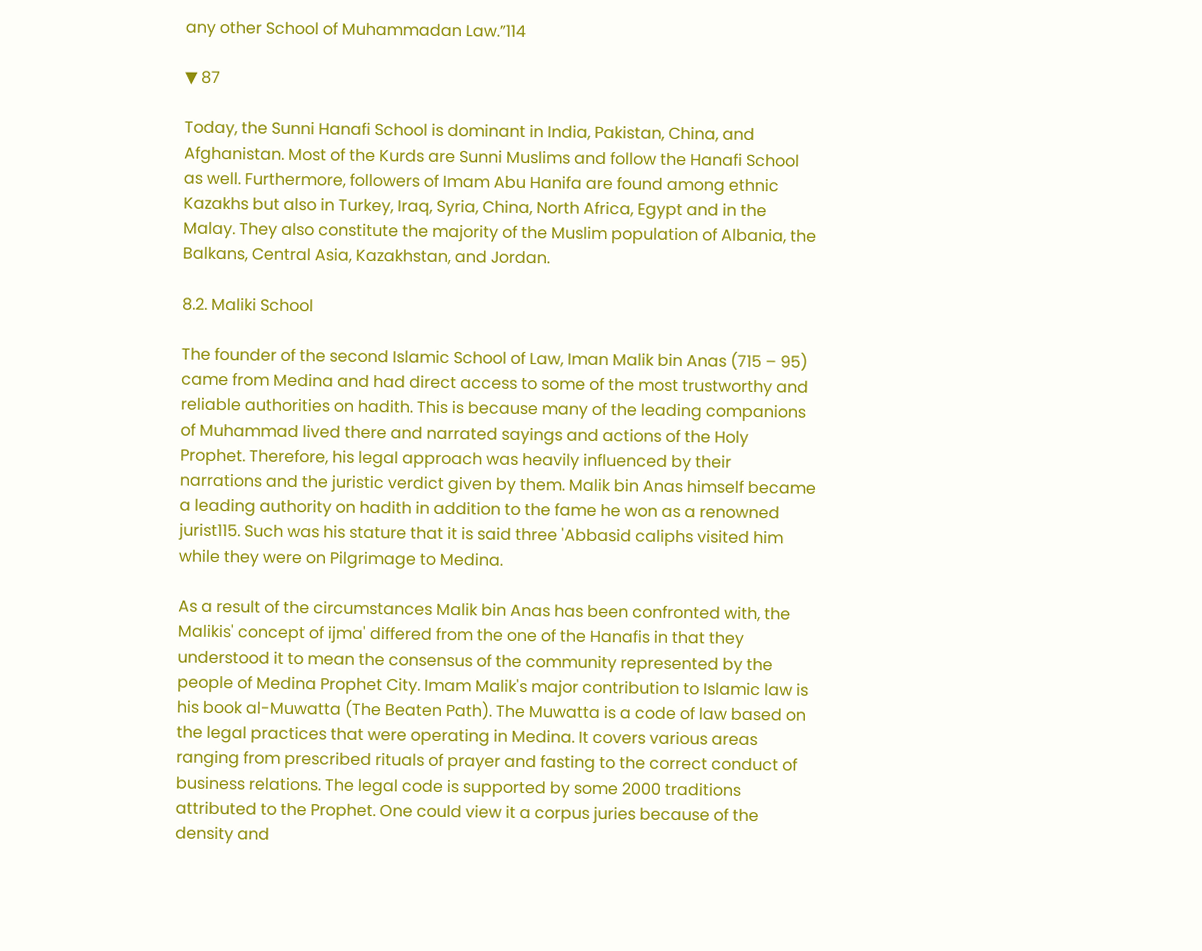any other School of Muhammadan Law.”114

▼ 87

Today, the Sunni Hanafi School is dominant in India, Pakistan, China, and Afghanistan. Most of the Kurds are Sunni Muslims and follow the Hanafi School as well. Furthermore, followers of Imam Abu Hanifa are found among ethnic Kazakhs but also in Turkey, Iraq, Syria, China, North Africa, Egypt and in the Malay. They also constitute the majority of the Muslim population of Albania, the Balkans, Central Asia, Kazakhstan, and Jordan.

8.2. Maliki School

The founder of the second Islamic School of Law, Iman Malik bin Anas (715 – 95) came from Medina and had direct access to some of the most trustworthy and reliable authorities on hadith. This is because many of the leading companions of Muhammad lived there and narrated sayings and actions of the Holy Prophet. Therefore, his legal approach was heavily influenced by their narrations and the juristic verdict given by them. Malik bin Anas himself became a leading authority on hadith in addition to the fame he won as a renowned jurist115. Such was his stature that it is said three 'Abbasid caliphs visited him while they were on Pilgrimage to Medina.

As a result of the circumstances Malik bin Anas has been confronted with, the Malikis' concept of ijma' differed from the one of the Hanafis in that they understood it to mean the consensus of the community represented by the people of Medina Prophet City. Imam Malik's major contribution to Islamic law is his book al-Muwatta (The Beaten Path). The Muwatta is a code of law based on the legal practices that were operating in Medina. It covers various areas ranging from prescribed rituals of prayer and fasting to the correct conduct of business relations. The legal code is supported by some 2000 traditions attributed to the Prophet. One could view it a corpus juries because of the density and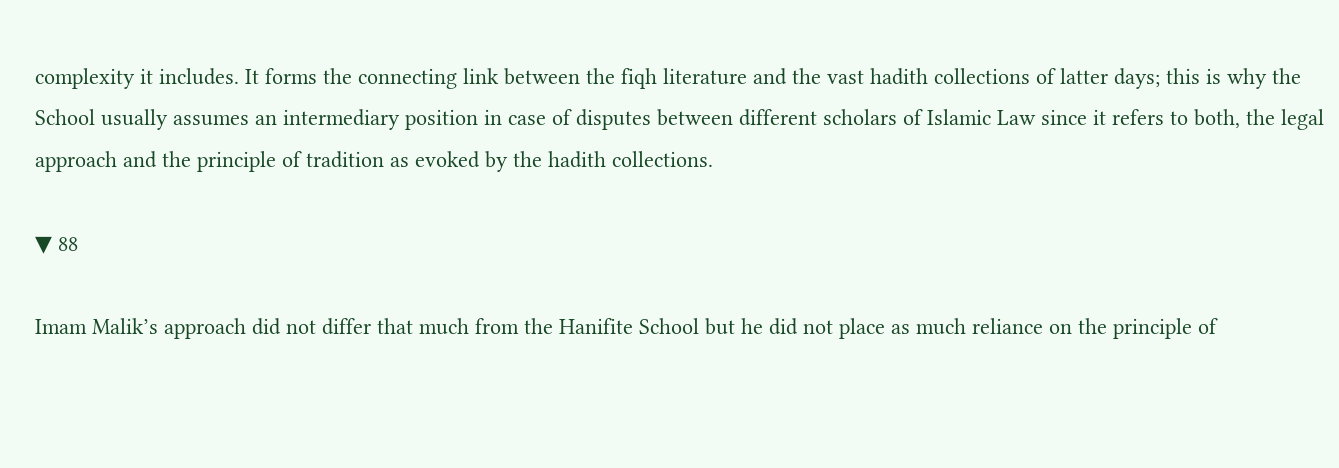complexity it includes. It forms the connecting link between the fiqh literature and the vast hadith collections of latter days; this is why the School usually assumes an intermediary position in case of disputes between different scholars of Islamic Law since it refers to both, the legal approach and the principle of tradition as evoked by the hadith collections.

▼ 88

Imam Malik’s approach did not differ that much from the Hanifite School but he did not place as much reliance on the principle of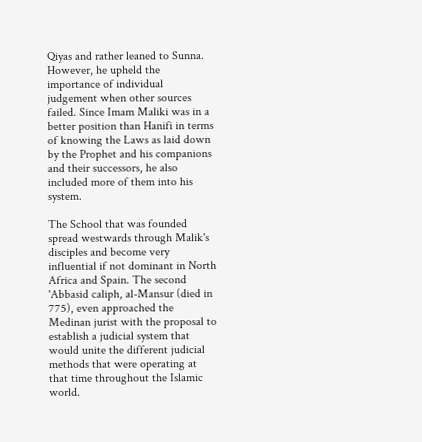Qiyas and rather leaned to Sunna. However, he upheld the importance of individual judgement when other sources failed. Since Imam Maliki was in a better position than Hanifi in terms of knowing the Laws as laid down by the Prophet and his companions and their successors, he also included more of them into his system.

The School that was founded spread westwards through Malik's disciples and become very influential if not dominant in North Africa and Spain. The second 'Abbasid caliph, al-Mansur (died in 775), even approached the Medinan jurist with the proposal to establish a judicial system that would unite the different judicial methods that were operating at that time throughout the Islamic world.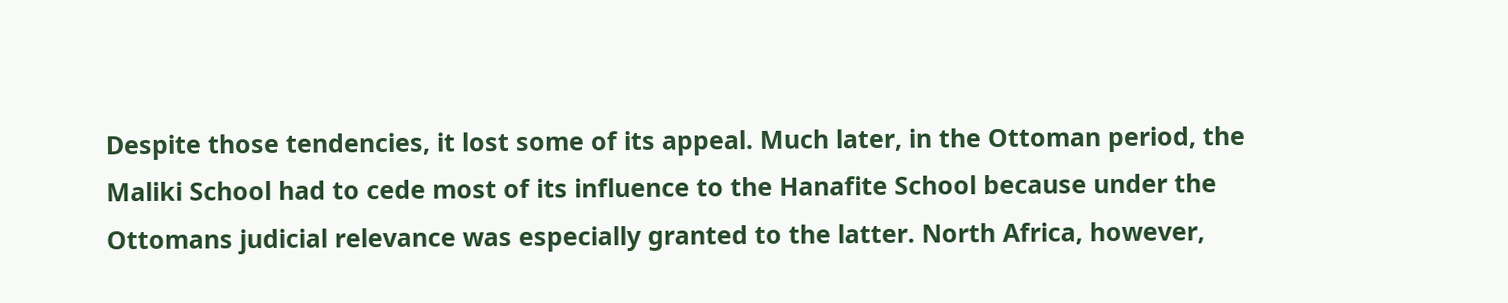Despite those tendencies, it lost some of its appeal. Much later, in the Ottoman period, the Maliki School had to cede most of its influence to the Hanafite School because under the Ottomans judicial relevance was especially granted to the latter. North Africa, however,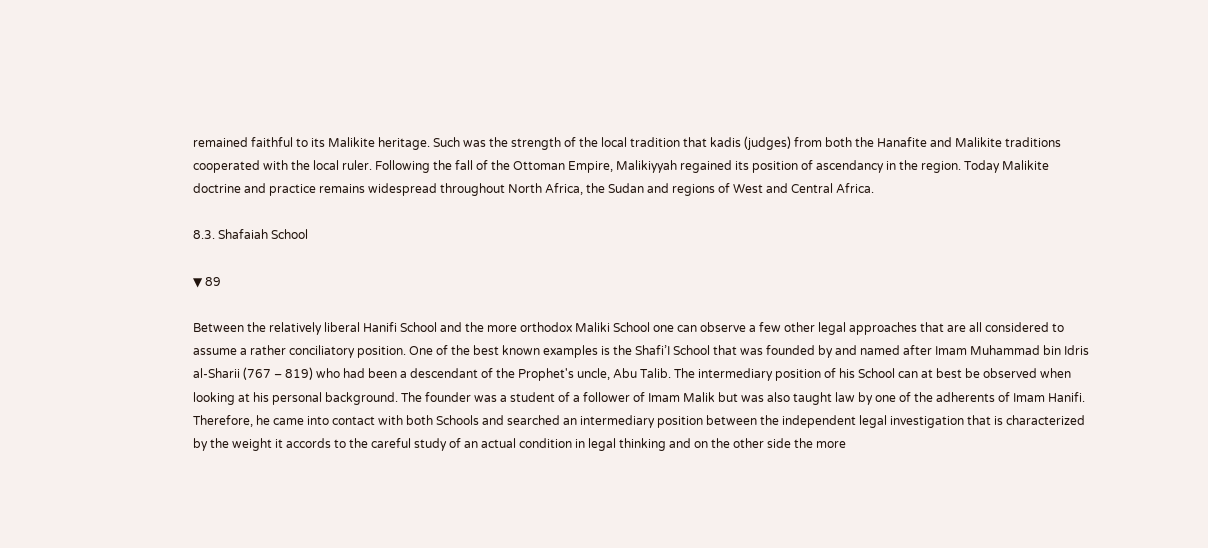remained faithful to its Malikite heritage. Such was the strength of the local tradition that kadis (judges) from both the Hanafite and Malikite traditions cooperated with the local ruler. Following the fall of the Ottoman Empire, Malikiyyah regained its position of ascendancy in the region. Today Malikite doctrine and practice remains widespread throughout North Africa, the Sudan and regions of West and Central Africa.

8.3. Shafaiah School

▼ 89

Between the relatively liberal Hanifi School and the more orthodox Maliki School one can observe a few other legal approaches that are all considered to assume a rather conciliatory position. One of the best known examples is the Shafi’I School that was founded by and named after Imam Muhammad bin Idris al-Sharii (767 – 819) who had been a descendant of the Prophet's uncle, Abu Talib. The intermediary position of his School can at best be observed when looking at his personal background. The founder was a student of a follower of Imam Malik but was also taught law by one of the adherents of Imam Hanifi. Therefore, he came into contact with both Schools and searched an intermediary position between the independent legal investigation that is characterized by the weight it accords to the careful study of an actual condition in legal thinking and on the other side the more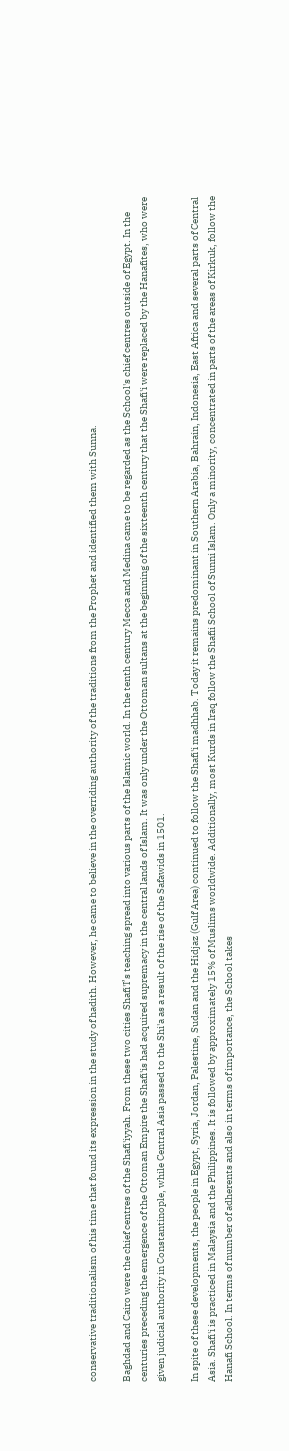conservative traditionalism of his time that found its expression in the study of hadith. However, he came to believe in the overriding authority of the traditions from the Prophet and identified them with Sunna.

Baghdad and Cairo were the chief centres of the Shafi'iyyah. From these two cities Shafi'I’s teaching spread into various parts of the Islamic world. In the tenth century Mecca and Medina came to be regarded as the School's chief centres outside of Egypt. In the centuries preceding the emergence of the Ottoman Empire the Shafi'is had acquired supremacy in the central lands of Islam. It was only under the Ottoman sultans at the beginning of the sixteenth century that the Shafi'i were replaced by the Hanafites, who were given judicial authority in Constantinople, while Central Asia passed to the Shi'a as a result of the rise of the Safawids in 1501.

In spite of these developments, the people in Egypt, Syria, Jordan, Palestine, Sudan and the Hidjaz (Gulf Area) continued to follow the Shafi'i madhhab. Today it remains predominant in Southern Arabia, Bahrain, Indonesia, East Africa and several parts of Central Asia. Shafi'i is practiced in Malaysia and the Philippines. It is followed by approximately 15% of Muslims worldwide. Additionally, most Kurds in Iraq follow the Shafii School of Sunni Islam. Only a minority, concentrated in parts of the areas of Kirkuk, follow the Hanafi School. In terms of number of adherents and also in terms of importance, the School takes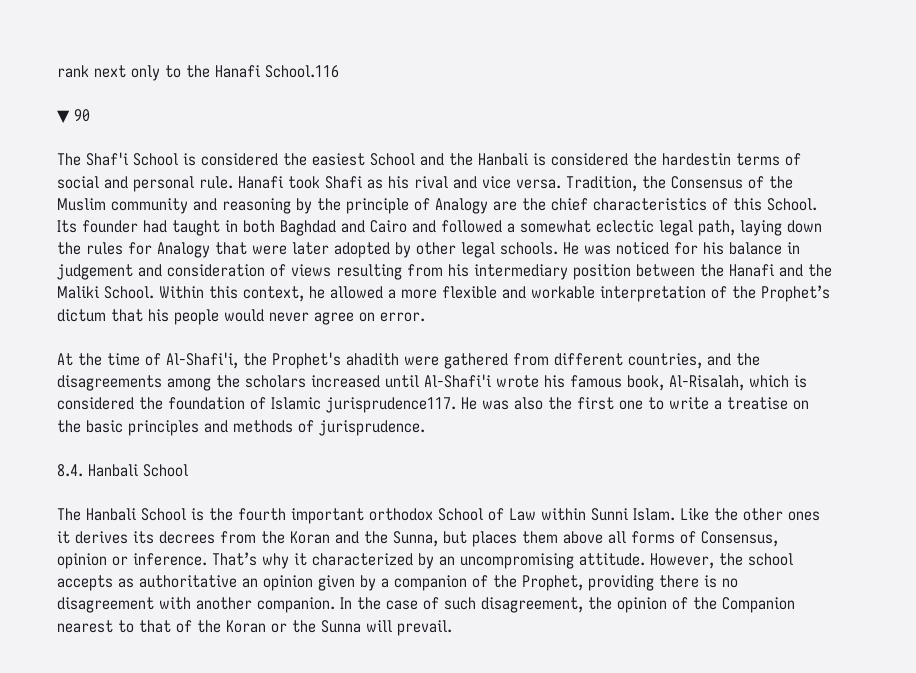rank next only to the Hanafi School.116

▼ 90

The Shaf'i School is considered the easiest School and the Hanbali is considered the hardestin terms of social and personal rule. Hanafi took Shafi as his rival and vice versa. Tradition, the Consensus of the Muslim community and reasoning by the principle of Analogy are the chief characteristics of this School. Its founder had taught in both Baghdad and Cairo and followed a somewhat eclectic legal path, laying down the rules for Analogy that were later adopted by other legal schools. He was noticed for his balance in judgement and consideration of views resulting from his intermediary position between the Hanafi and the Maliki School. Within this context, he allowed a more flexible and workable interpretation of the Prophet’s dictum that his people would never agree on error.

At the time of Al-Shafi'i, the Prophet's ahadith were gathered from different countries, and the disagreements among the scholars increased until Al-Shafi'i wrote his famous book, Al-Risalah, which is considered the foundation of Islamic jurisprudence117. He was also the first one to write a treatise on the basic principles and methods of jurisprudence.

8.4. Hanbali School

The Hanbali School is the fourth important orthodox School of Law within Sunni Islam. Like the other ones it derives its decrees from the Koran and the Sunna, but places them above all forms of Consensus, opinion or inference. That’s why it characterized by an uncompromising attitude. However, the school accepts as authoritative an opinion given by a companion of the Prophet, providing there is no disagreement with another companion. In the case of such disagreement, the opinion of the Companion nearest to that of the Koran or the Sunna will prevail.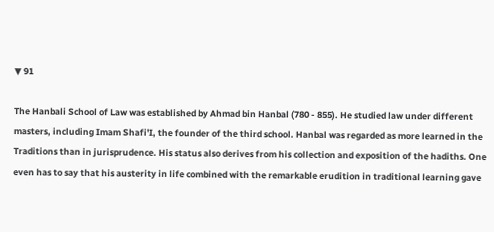▼ 91

The Hanbali School of Law was established by Ahmad bin Hanbal (780 - 855). He studied law under different masters, including Imam Shafi'I, the founder of the third school. Hanbal was regarded as more learned in the Traditions than in jurisprudence. His status also derives from his collection and exposition of the hadiths. One even has to say that his austerity in life combined with the remarkable erudition in traditional learning gave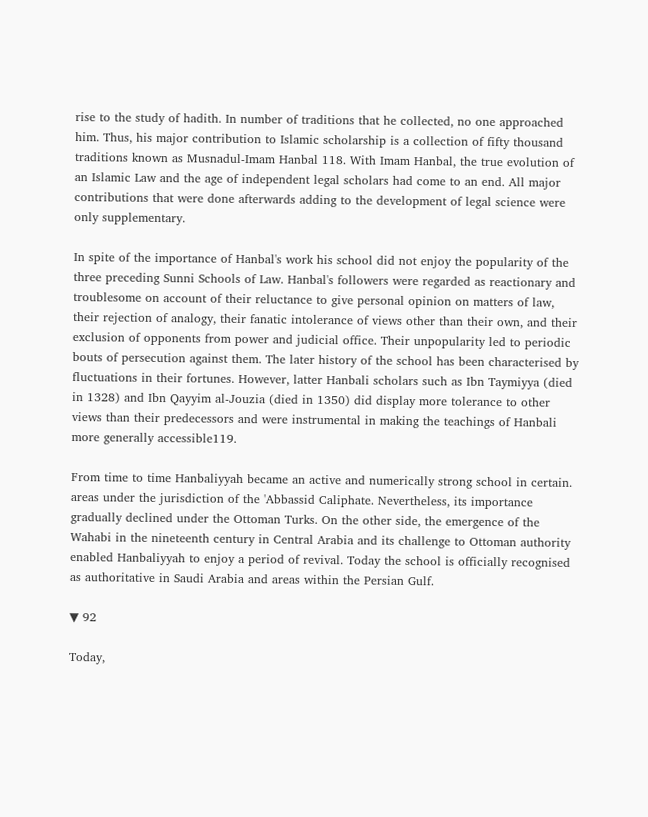rise to the study of hadith. In number of traditions that he collected, no one approached him. Thus, his major contribution to Islamic scholarship is a collection of fifty thousand traditions known as Musnadul-Imam Hanbal 118. With Imam Hanbal, the true evolution of an Islamic Law and the age of independent legal scholars had come to an end. All major contributions that were done afterwards adding to the development of legal science were only supplementary.

In spite of the importance of Hanbal's work his school did not enjoy the popularity of the three preceding Sunni Schools of Law. Hanbal's followers were regarded as reactionary and troublesome on account of their reluctance to give personal opinion on matters of law, their rejection of analogy, their fanatic intolerance of views other than their own, and their exclusion of opponents from power and judicial office. Their unpopularity led to periodic bouts of persecution against them. The later history of the school has been characterised by fluctuations in their fortunes. However, latter Hanbali scholars such as Ibn Taymiyya (died in 1328) and Ibn Qayyim al-Jouzia (died in 1350) did display more tolerance to other views than their predecessors and were instrumental in making the teachings of Hanbali more generally accessible119.

From time to time Hanbaliyyah became an active and numerically strong school in certain. areas under the jurisdiction of the 'Abbassid Caliphate. Nevertheless, its importance gradually declined under the Ottoman Turks. On the other side, the emergence of the Wahabi in the nineteenth century in Central Arabia and its challenge to Ottoman authority enabled Hanbaliyyah to enjoy a period of revival. Today the school is officially recognised as authoritative in Saudi Arabia and areas within the Persian Gulf.

▼ 92

Today,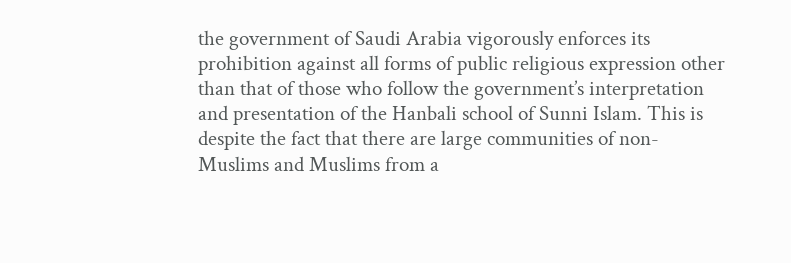the government of Saudi Arabia vigorously enforces its prohibition against all forms of public religious expression other than that of those who follow the government’s interpretation and presentation of the Hanbali school of Sunni Islam. This is despite the fact that there are large communities of non-Muslims and Muslims from a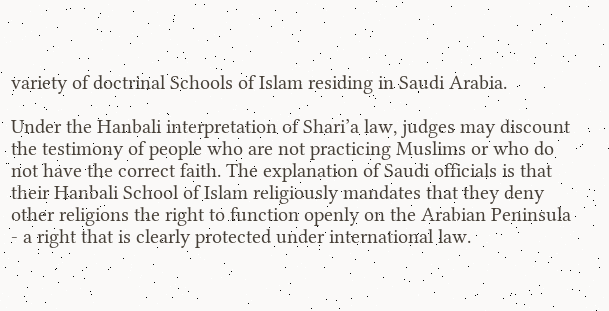variety of doctrinal Schools of Islam residing in Saudi Arabia.

Under the Hanbali interpretation of Shari’a law, judges may discount the testimony of people who are not practicing Muslims or who do not have the correct faith. The explanation of Saudi officials is that their Hanbali School of Islam religiously mandates that they deny other religions the right to function openly on the Arabian Peninsula - a right that is clearly protected under international law.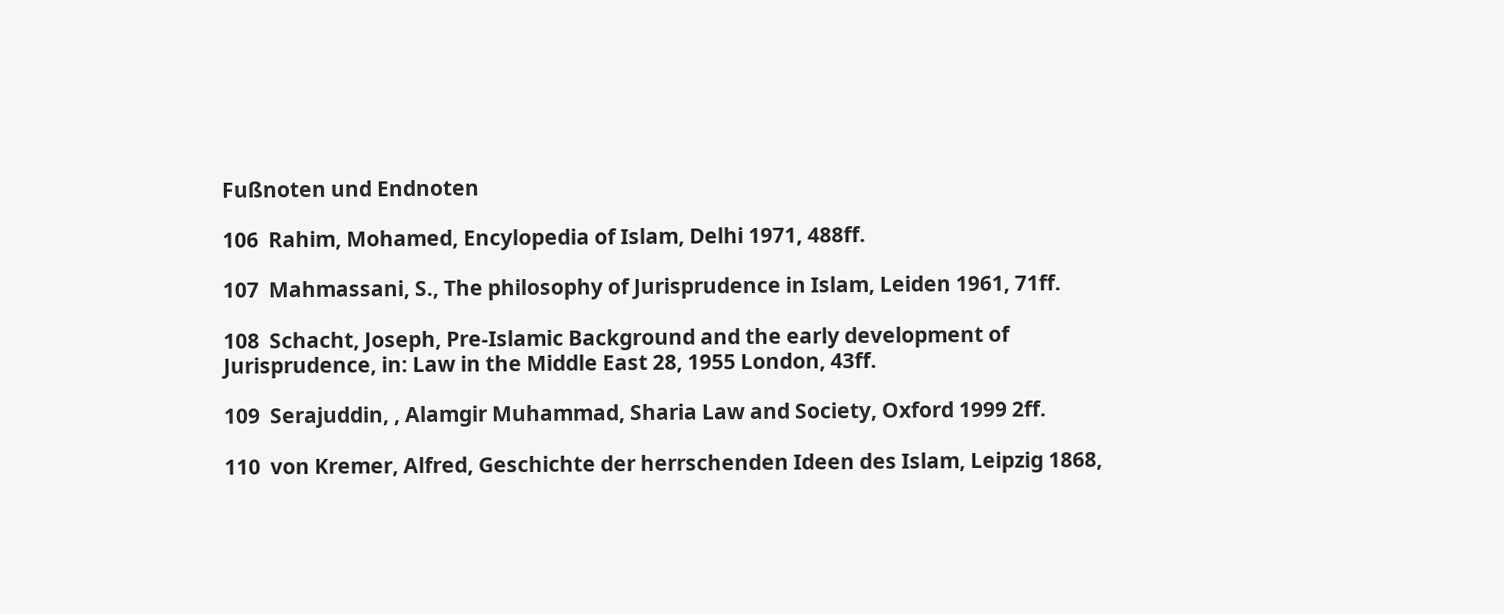Fußnoten und Endnoten

106  Rahim, Mohamed, Encylopedia of Islam, Delhi 1971, 488ff.

107  Mahmassani, S., The philosophy of Jurisprudence in Islam, Leiden 1961, 71ff.

108  Schacht, Joseph, Pre-Islamic Background and the early development of Jurisprudence, in: Law in the Middle East 28, 1955 London, 43ff.

109  Serajuddin, , Alamgir Muhammad, Sharia Law and Society, Oxford 1999 2ff.

110  von Kremer, Alfred, Geschichte der herrschenden Ideen des Islam, Leipzig 1868,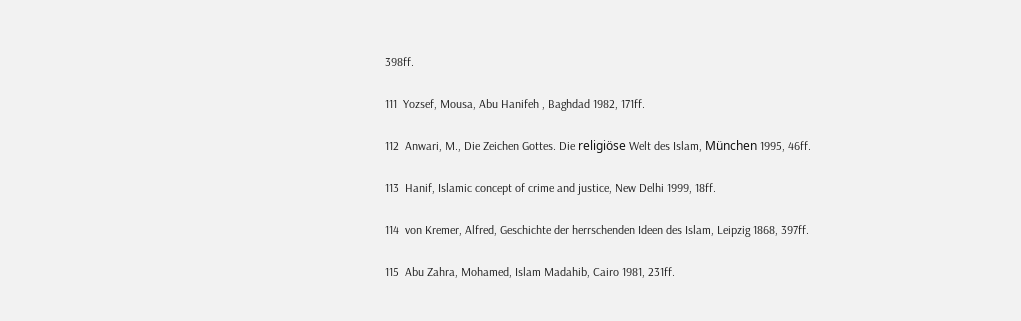398ff.

111  Yozsef, Mousa, Abu Hanifeh , Baghdad 1982, 171ff.

112  Anwari, M., Die Zeichen Gottes. Die religiöse Welt des Islam, München 1995, 46ff.

113  Hanif, Islamic concept of crime and justice, New Delhi 1999, 18ff.

114  von Kremer, Alfred, Geschichte der herrschenden Ideen des Islam, Leipzig 1868, 397ff.

115  Abu Zahra, Mohamed, Islam Madahib, Cairo 1981, 231ff.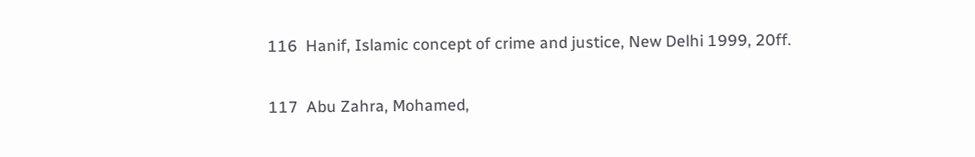116  Hanif, Islamic concept of crime and justice, New Delhi 1999, 20ff.

117  Abu Zahra, Mohamed,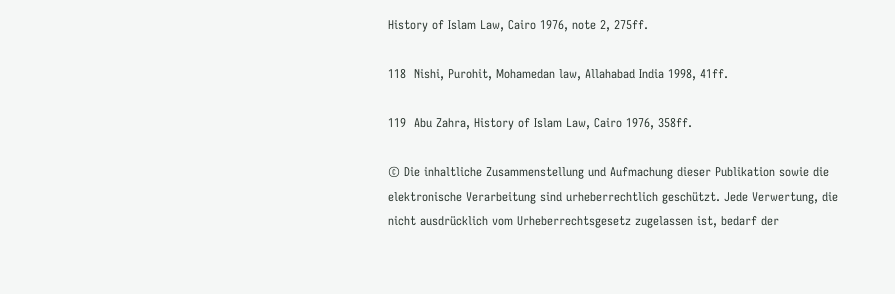History of Islam Law, Cairo 1976, note 2, 275ff.

118  Nishi, Purohit, Mohamedan law, Allahabad India 1998, 41ff.

119  Abu Zahra, History of Islam Law, Cairo 1976, 358ff.

© Die inhaltliche Zusammenstellung und Aufmachung dieser Publikation sowie die elektronische Verarbeitung sind urheberrechtlich geschützt. Jede Verwertung, die nicht ausdrücklich vom Urheberrechtsgesetz zugelassen ist, bedarf der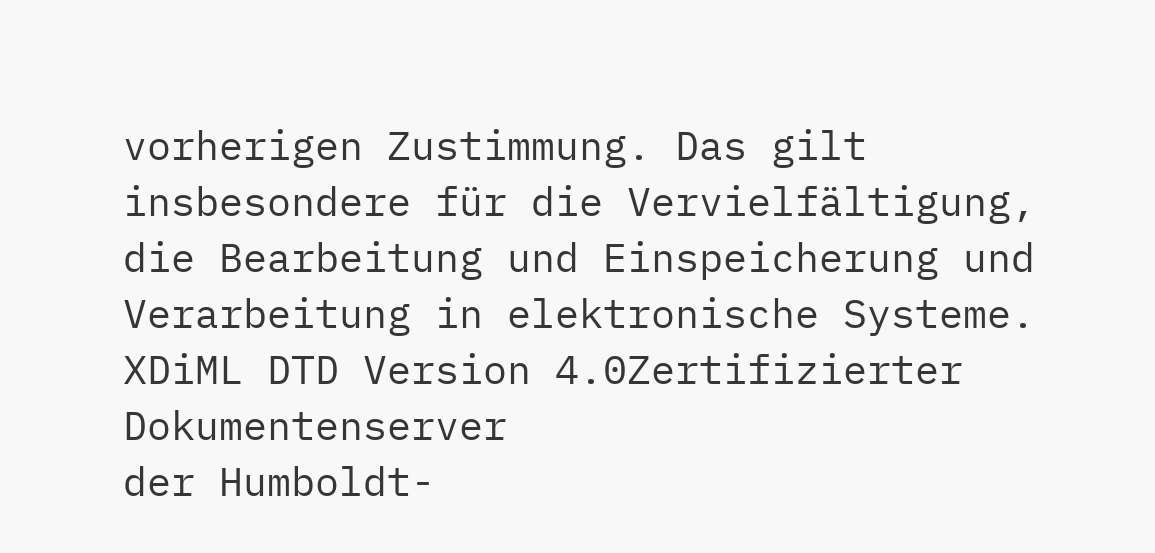vorherigen Zustimmung. Das gilt insbesondere für die Vervielfältigung, die Bearbeitung und Einspeicherung und Verarbeitung in elektronische Systeme.
XDiML DTD Version 4.0Zertifizierter Dokumentenserver
der Humboldt-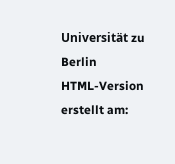Universität zu Berlin
HTML-Version erstellt am: